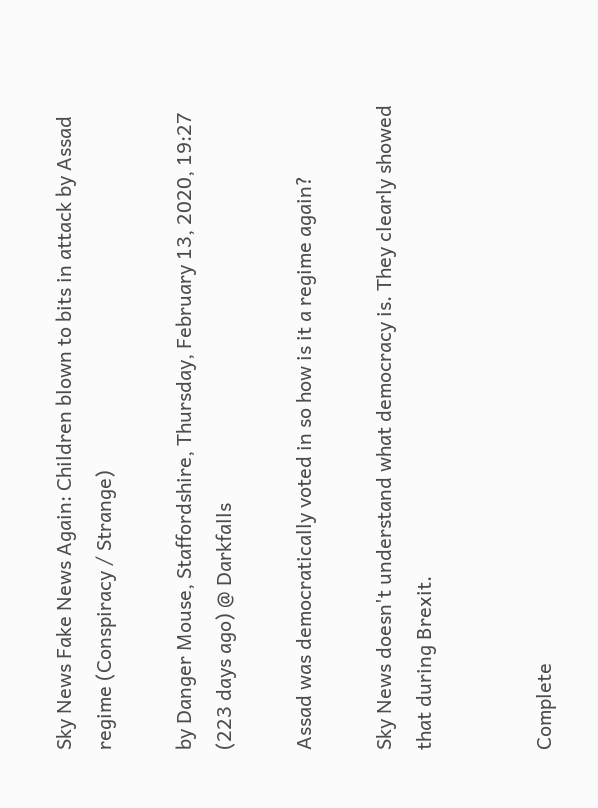Sky News Fake News Again: Children blown to bits in attack by Assad regime (Conspiracy / Strange)

by Danger Mouse, Staffordshire, Thursday, February 13, 2020, 19:27 (223 days ago) @ Darkfalls

Assad was democratically voted in so how is it a regime again?

Sky News doesn't understand what democracy is. They clearly showed that during Brexit.


Complete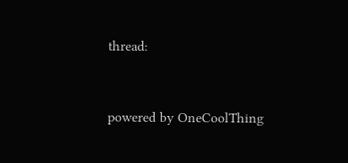thread:


powered by OneCoolThing